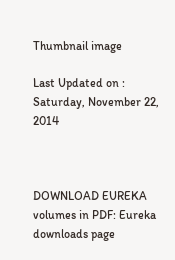Thumbnail image

Last Updated on : Saturday, November 22, 2014



DOWNLOAD EUREKA volumes in PDF: Eureka downloads page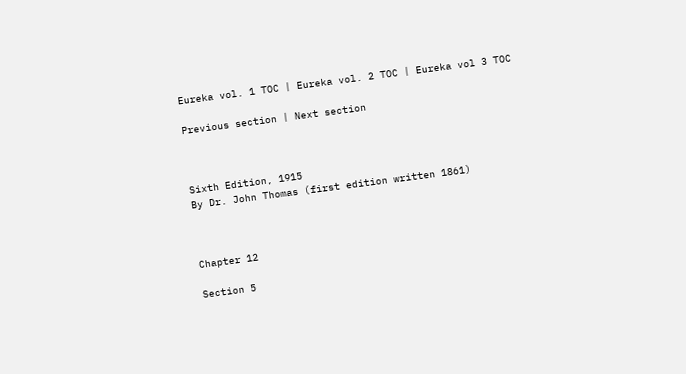Eureka vol. 1 TOC | Eureka vol. 2 TOC | Eureka vol 3 TOC

Previous section | Next section



Sixth Edition, 1915
By Dr. John Thomas (first edition written 1861)



Chapter 12

Section 5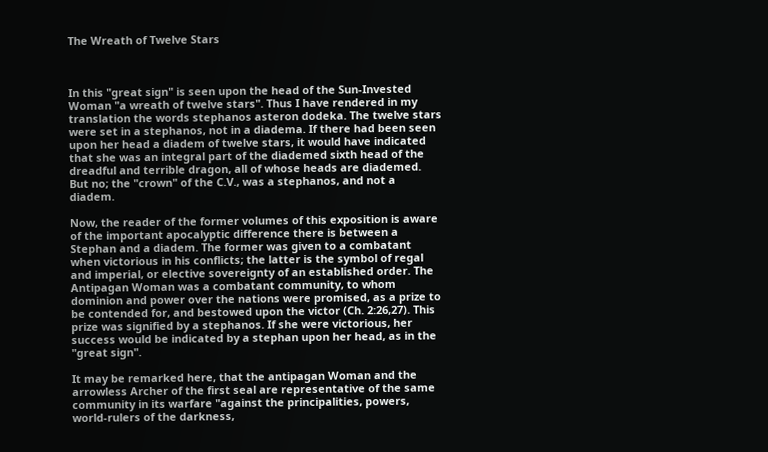The Wreath of Twelve Stars



In this "great sign" is seen upon the head of the Sun-Invested Woman "a wreath of twelve stars". Thus I have rendered in my translation the words stephanos asteron dodeka. The twelve stars were set in a stephanos, not in a diadema. If there had been seen upon her head a diadem of twelve stars, it would have indicated that she was an integral part of the diademed sixth head of the dreadful and terrible dragon, all of whose heads are diademed. But no; the "crown" of the C.V., was a stephanos, and not a diadem.

Now, the reader of the former volumes of this exposition is aware of the important apocalyptic difference there is between a Stephan and a diadem. The former was given to a combatant when victorious in his conflicts; the latter is the symbol of regal and imperial, or elective sovereignty of an established order. The Antipagan Woman was a combatant community, to whom dominion and power over the nations were promised, as a prize to be contended for, and bestowed upon the victor (Ch. 2:26,27). This prize was signified by a stephanos. If she were victorious, her success would be indicated by a stephan upon her head, as in the "great sign".

It may be remarked here, that the antipagan Woman and the arrowless Archer of the first seal are representative of the same community in its warfare "against the principalities, powers, world-rulers of the darkness,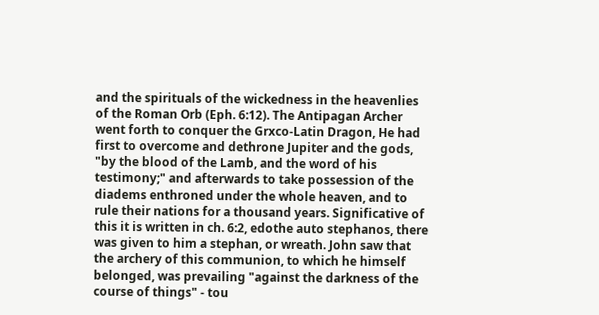and the spirituals of the wickedness in the heavenlies of the Roman Orb (Eph. 6:12). The Antipagan Archer went forth to conquer the Grxco-Latin Dragon, He had first to overcome and dethrone Jupiter and the gods, "by the blood of the Lamb, and the word of his testimony;" and afterwards to take possession of the diadems enthroned under the whole heaven, and to rule their nations for a thousand years. Significative of this it is written in ch. 6:2, edothe auto stephanos, there was given to him a stephan, or wreath. John saw that the archery of this communion, to which he himself belonged, was prevailing "against the darkness of the course of things" - tou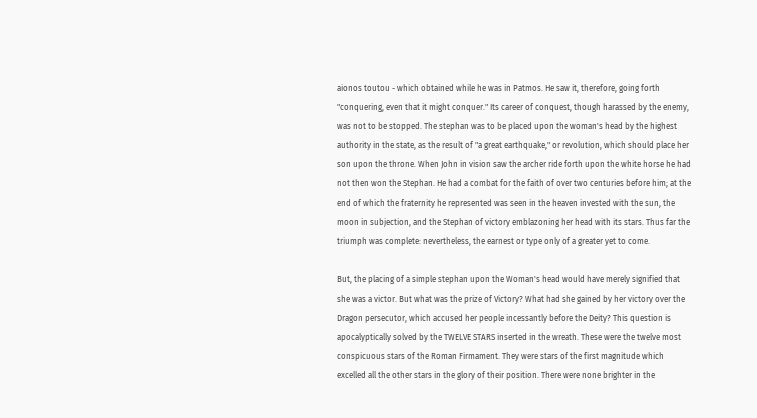aionos toutou - which obtained while he was in Patmos. He saw it, therefore, going forth "conquering, even that it might conquer." Its career of conquest, though harassed by the enemy, was not to be stopped. The stephan was to be placed upon the woman's head by the highest authority in the state, as the result of "a great earthquake," or revolution, which should place her son upon the throne. When John in vision saw the archer ride forth upon the white horse he had not then won the Stephan. He had a combat for the faith of over two centuries before him; at the end of which the fraternity he represented was seen in the heaven invested with the sun, the moon in subjection, and the Stephan of victory emblazoning her head with its stars. Thus far the triumph was complete: nevertheless, the earnest or type only of a greater yet to come.

But, the placing of a simple stephan upon the Woman's head would have merely signified that she was a victor. But what was the prize of Victory? What had she gained by her victory over the Dragon persecutor, which accused her people incessantly before the Deity? This question is apocalyptically solved by the TWELVE STARS inserted in the wreath. These were the twelve most conspicuous stars of the Roman Firmament. They were stars of the first magnitude which excelled all the other stars in the glory of their position. There were none brighter in the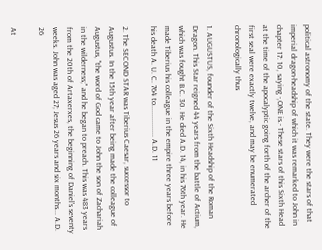political astronomy of the state. They were the stars of that imperial dragon-headship of which it was remarked to John in chapter 17: 10, saying -,ONE is.- These stars of this Sixth Head at the time of the apocalyptic going forth of the archer of the first seal were exactly twelve, and may be enumerated chronologically thus

1. AUGUSTUS, founder of the Sixth Headship of the Roman Dragon. This Star reigned 44 years from the battle of Actium, which was fought B.C. 30. He died A.D. 14, in his 76th year. He made Tiberius his colleague in the empire three years before his death A. U. C. 764 to................ A.D. 11

2. The SECOND STAR was Tiberius Caesar, successor to Augustus. In the 15th year after being made the colleague of Augustus, "the word of God came to John the son of Zachariah in the wilderness;" and he began to preach. This was 483 years from the 20th of Artaxerxes, the beginning of Daniel's seventy weeks. John was aged 27; Jesus 26 years and six months... A.D. 26

At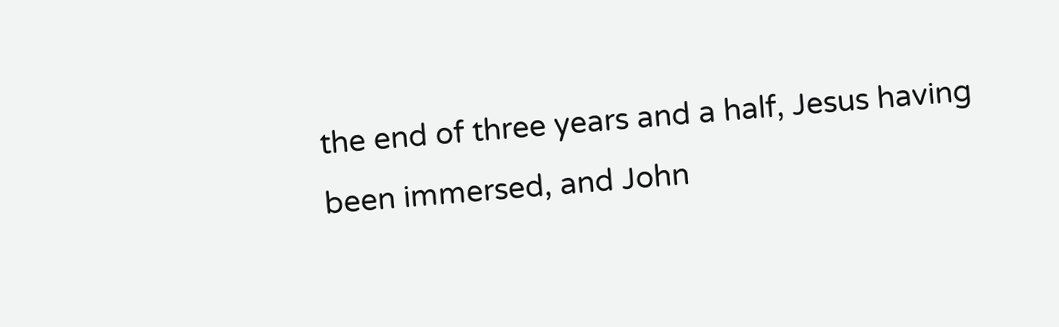the end of three years and a half, Jesus having been immersed, and John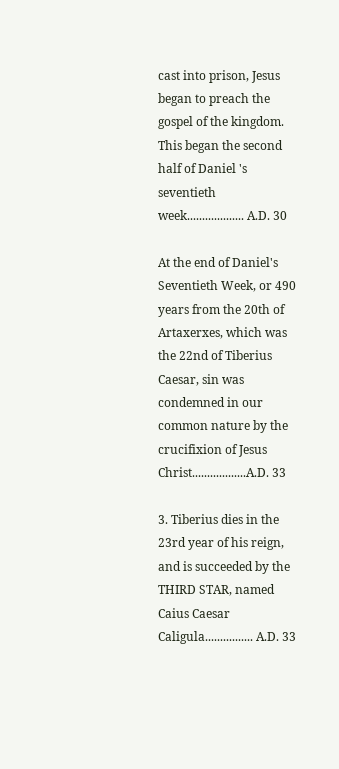cast into prison, Jesus began to preach the gospel of the kingdom. This began the second half of Daniel 's seventieth week................... A.D. 30

At the end of Daniel's Seventieth Week, or 490 years from the 20th of Artaxerxes, which was the 22nd of Tiberius Caesar, sin was condemned in our common nature by the crucifixion of Jesus Christ..................A.D. 33

3. Tiberius dies in the 23rd year of his reign, and is succeeded by the THIRD STAR, named Caius Caesar Caligula................ A.D. 33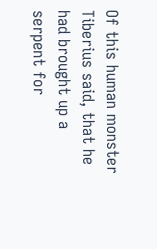Of this human monster Tiberius said, that he had brought up a serpent for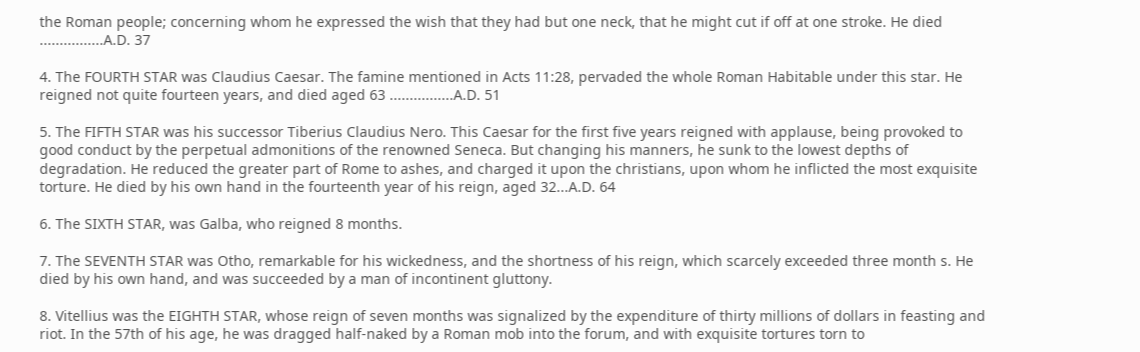the Roman people; concerning whom he expressed the wish that they had but one neck, that he might cut if off at one stroke. He died ................A.D. 37

4. The FOURTH STAR was Claudius Caesar. The famine mentioned in Acts 11:28, pervaded the whole Roman Habitable under this star. He reigned not quite fourteen years, and died aged 63 ................A.D. 51

5. The FIFTH STAR was his successor Tiberius Claudius Nero. This Caesar for the first five years reigned with applause, being provoked to good conduct by the perpetual admonitions of the renowned Seneca. But changing his manners, he sunk to the lowest depths of degradation. He reduced the greater part of Rome to ashes, and charged it upon the christians, upon whom he inflicted the most exquisite torture. He died by his own hand in the fourteenth year of his reign, aged 32...A.D. 64

6. The SIXTH STAR, was Galba, who reigned 8 months.

7. The SEVENTH STAR was Otho, remarkable for his wickedness, and the shortness of his reign, which scarcely exceeded three month s. He died by his own hand, and was succeeded by a man of incontinent gluttony.

8. Vitellius was the EIGHTH STAR, whose reign of seven months was signalized by the expenditure of thirty millions of dollars in feasting and riot. In the 57th of his age, he was dragged half-naked by a Roman mob into the forum, and with exquisite tortures torn to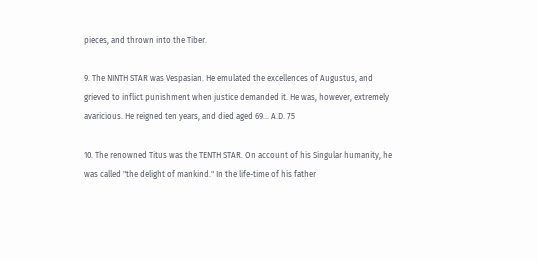pieces, and thrown into the Tiber.

9. The NINTH STAR was Vespasian. He emulated the excellences of Augustus, and grieved to inflict punishment when justice demanded it. He was, however, extremely avaricious. He reigned ten years, and died aged 69... A.D. 75

10. The renowned Titus was the TENTH STAR. On account of his Singular humanity, he was called "the delight of mankind." In the life-time of his father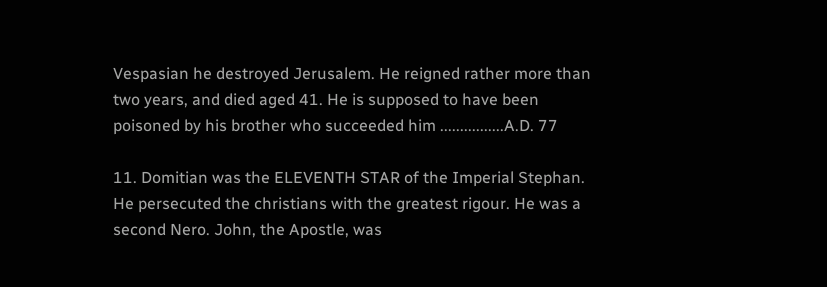Vespasian he destroyed Jerusalem. He reigned rather more than two years, and died aged 41. He is supposed to have been poisoned by his brother who succeeded him ................A.D. 77

11. Domitian was the ELEVENTH STAR of the Imperial Stephan. He persecuted the christians with the greatest rigour. He was a second Nero. John, the Apostle, was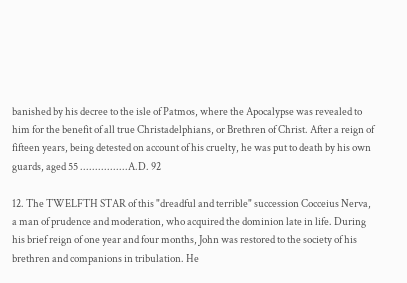banished by his decree to the isle of Patmos, where the Apocalypse was revealed to him for the benefit of all true Christadelphians, or Brethren of Christ. After a reign of fifteen years, being detested on account of his cruelty, he was put to death by his own guards, aged 55 ................A.D. 92

12. The TWELFTH STAR of this "dreadful and terrible" succession Cocceius Nerva, a man of prudence and moderation, who acquired the dominion late in life. During his brief reign of one year and four months, John was restored to the society of his brethren and companions in tribulation. He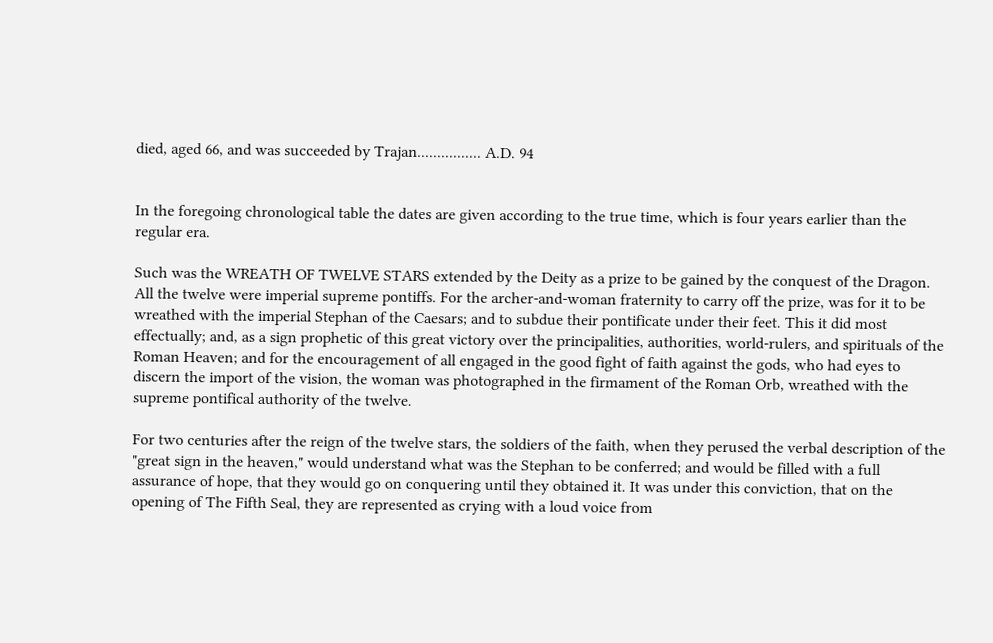died, aged 66, and was succeeded by Trajan................ A.D. 94


In the foregoing chronological table the dates are given according to the true time, which is four years earlier than the regular era.

Such was the WREATH OF TWELVE STARS extended by the Deity as a prize to be gained by the conquest of the Dragon. All the twelve were imperial supreme pontiffs. For the archer-and-woman fraternity to carry off the prize, was for it to be wreathed with the imperial Stephan of the Caesars; and to subdue their pontificate under their feet. This it did most effectually; and, as a sign prophetic of this great victory over the principalities, authorities, world-rulers, and spirituals of the Roman Heaven; and for the encouragement of all engaged in the good fight of faith against the gods, who had eyes to discern the import of the vision, the woman was photographed in the firmament of the Roman Orb, wreathed with the supreme pontifical authority of the twelve.

For two centuries after the reign of the twelve stars, the soldiers of the faith, when they perused the verbal description of the "great sign in the heaven," would understand what was the Stephan to be conferred; and would be filled with a full assurance of hope, that they would go on conquering until they obtained it. It was under this conviction, that on the opening of The Fifth Seal, they are represented as crying with a loud voice from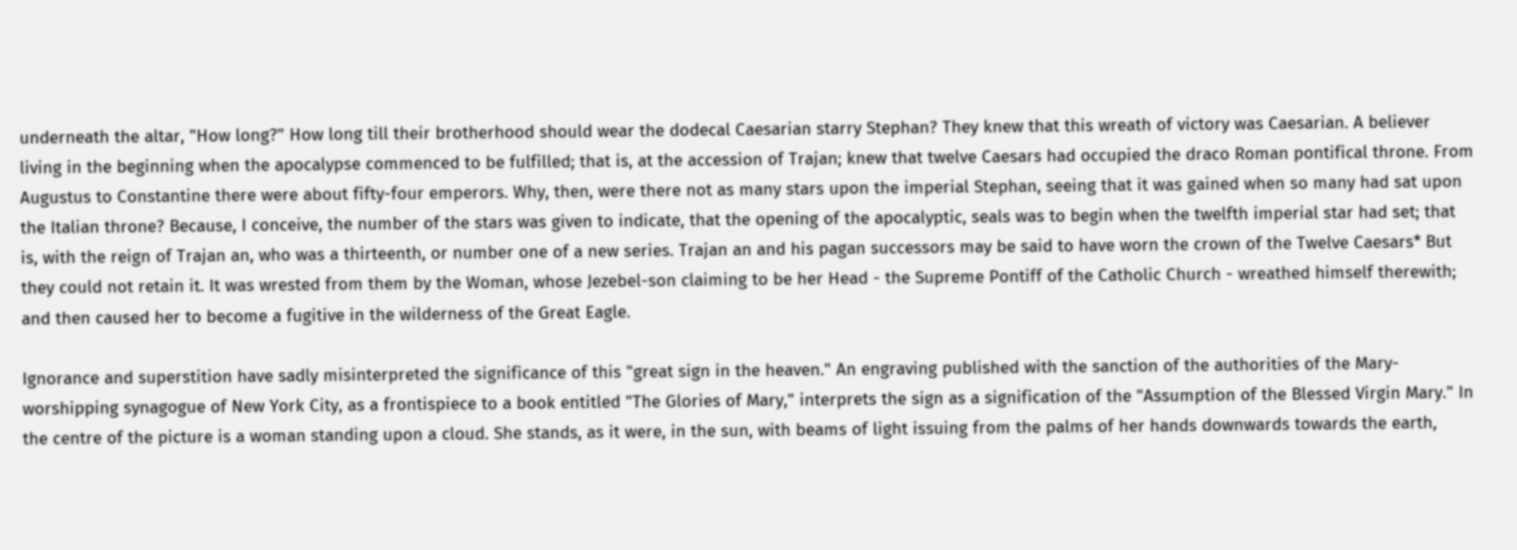underneath the altar, "How long?" How long till their brotherhood should wear the dodecal Caesarian starry Stephan? They knew that this wreath of victory was Caesarian. A believer living in the beginning when the apocalypse commenced to be fulfilled; that is, at the accession of Trajan; knew that twelve Caesars had occupied the draco Roman pontifical throne. From Augustus to Constantine there were about fifty-four emperors. Why, then, were there not as many stars upon the imperial Stephan, seeing that it was gained when so many had sat upon the Italian throne? Because, I conceive, the number of the stars was given to indicate, that the opening of the apocalyptic, seals was to begin when the twelfth imperial star had set; that is, with the reign of Trajan an, who was a thirteenth, or number one of a new series. Trajan an and his pagan successors may be said to have worn the crown of the Twelve Caesars* But they could not retain it. It was wrested from them by the Woman, whose Jezebel-son claiming to be her Head - the Supreme Pontiff of the Catholic Church - wreathed himself therewith; and then caused her to become a fugitive in the wilderness of the Great Eagle.

Ignorance and superstition have sadly misinterpreted the significance of this "great sign in the heaven." An engraving published with the sanction of the authorities of the Mary-worshipping synagogue of New York City, as a frontispiece to a book entitled "The Glories of Mary," interprets the sign as a signification of the "Assumption of the Blessed Virgin Mary." In the centre of the picture is a woman standing upon a cloud. She stands, as it were, in the sun, with beams of light issuing from the palms of her hands downwards towards the earth,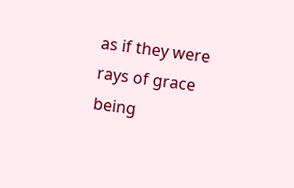as if they were rays of grace being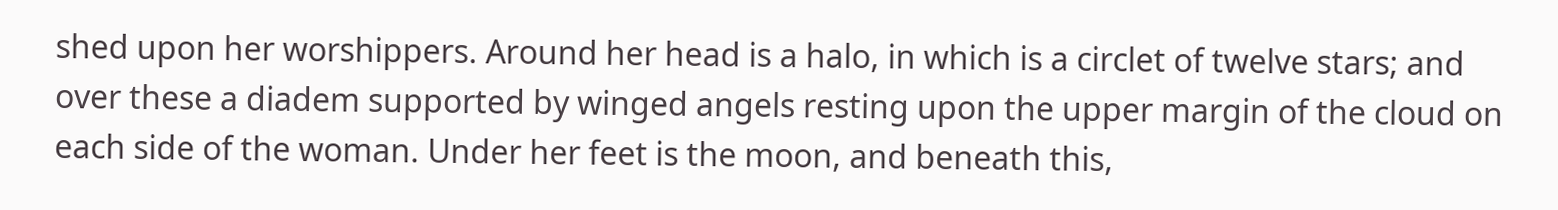shed upon her worshippers. Around her head is a halo, in which is a circlet of twelve stars; and over these a diadem supported by winged angels resting upon the upper margin of the cloud on each side of the woman. Under her feet is the moon, and beneath this,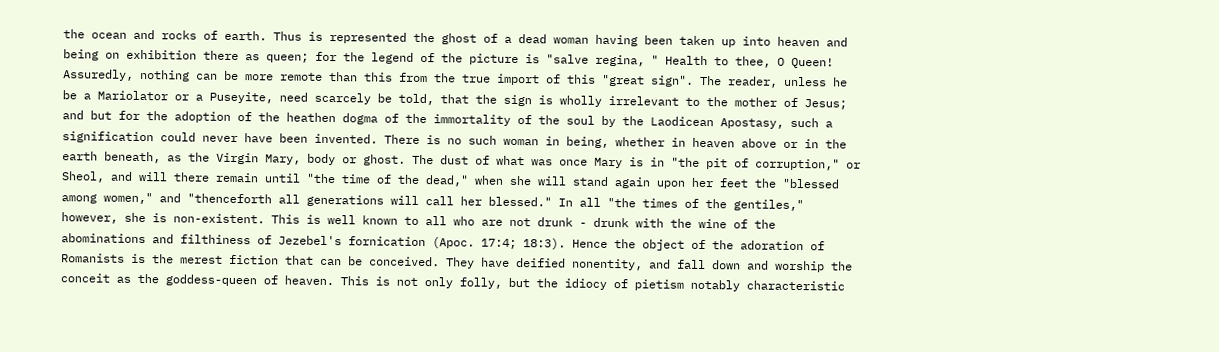the ocean and rocks of earth. Thus is represented the ghost of a dead woman having been taken up into heaven and being on exhibition there as queen; for the legend of the picture is "salve regina, " Health to thee, O Queen! Assuredly, nothing can be more remote than this from the true import of this "great sign". The reader, unless he be a Mariolator or a Puseyite, need scarcely be told, that the sign is wholly irrelevant to the mother of Jesus; and but for the adoption of the heathen dogma of the immortality of the soul by the Laodicean Apostasy, such a signification could never have been invented. There is no such woman in being, whether in heaven above or in the earth beneath, as the Virgin Mary, body or ghost. The dust of what was once Mary is in "the pit of corruption," or Sheol, and will there remain until "the time of the dead," when she will stand again upon her feet the "blessed among women," and "thenceforth all generations will call her blessed." In all "the times of the gentiles," however, she is non-existent. This is well known to all who are not drunk - drunk with the wine of the abominations and filthiness of Jezebel's fornication (Apoc. 17:4; 18:3). Hence the object of the adoration of Romanists is the merest fiction that can be conceived. They have deified nonentity, and fall down and worship the conceit as the goddess-queen of heaven. This is not only folly, but the idiocy of pietism notably characteristic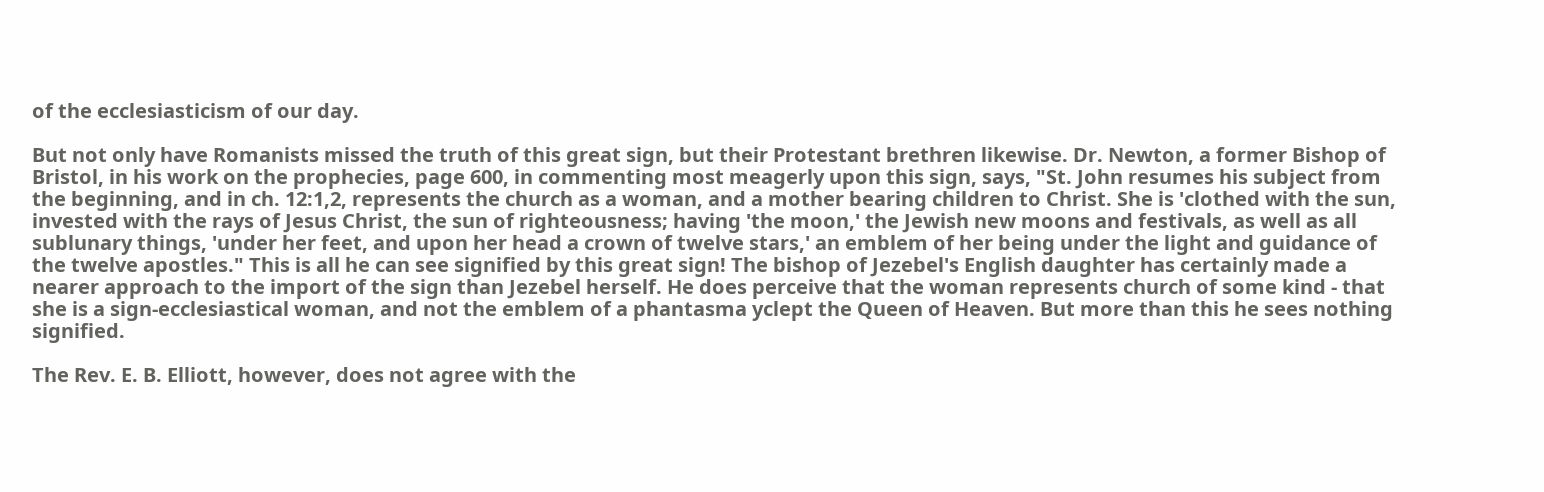of the ecclesiasticism of our day.

But not only have Romanists missed the truth of this great sign, but their Protestant brethren likewise. Dr. Newton, a former Bishop of Bristol, in his work on the prophecies, page 600, in commenting most meagerly upon this sign, says, "St. John resumes his subject from the beginning, and in ch. 12:1,2, represents the church as a woman, and a mother bearing children to Christ. She is 'clothed with the sun, invested with the rays of Jesus Christ, the sun of righteousness; having 'the moon,' the Jewish new moons and festivals, as well as all sublunary things, 'under her feet, and upon her head a crown of twelve stars,' an emblem of her being under the light and guidance of the twelve apostles." This is all he can see signified by this great sign! The bishop of Jezebel's English daughter has certainly made a nearer approach to the import of the sign than Jezebel herself. He does perceive that the woman represents church of some kind - that she is a sign-ecclesiastical woman, and not the emblem of a phantasma yclept the Queen of Heaven. But more than this he sees nothing signified.

The Rev. E. B. Elliott, however, does not agree with the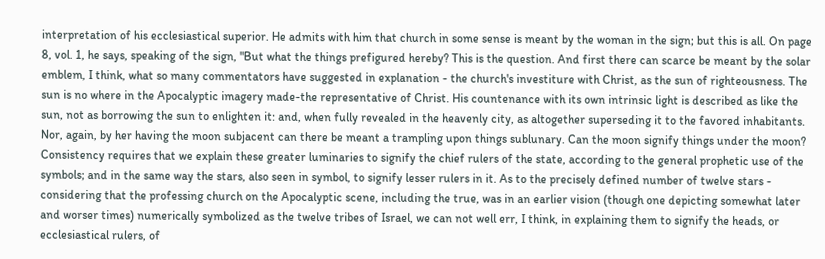interpretation of his ecclesiastical superior. He admits with him that church in some sense is meant by the woman in the sign; but this is all. On page 8, vol. 1, he says, speaking of the sign, "But what the things prefigured hereby? This is the question. And first there can scarce be meant by the solar emblem, I think, what so many commentators have suggested in explanation - the church's investiture with Christ, as the sun of righteousness. The sun is no where in the Apocalyptic imagery made-the representative of Christ. His countenance with its own intrinsic light is described as like the sun, not as borrowing the sun to enlighten it: and, when fully revealed in the heavenly city, as altogether superseding it to the favored inhabitants. Nor, again, by her having the moon subjacent can there be meant a trampling upon things sublunary. Can the moon signify things under the moon? Consistency requires that we explain these greater luminaries to signify the chief rulers of the state, according to the general prophetic use of the symbols; and in the same way the stars, also seen in symbol, to signify lesser rulers in it. As to the precisely defined number of twelve stars - considering that the professing church on the Apocalyptic scene, including the true, was in an earlier vision (though one depicting somewhat later and worser times) numerically symbolized as the twelve tribes of Israel, we can not well err, I think, in explaining them to signify the heads, or ecclesiastical rulers, of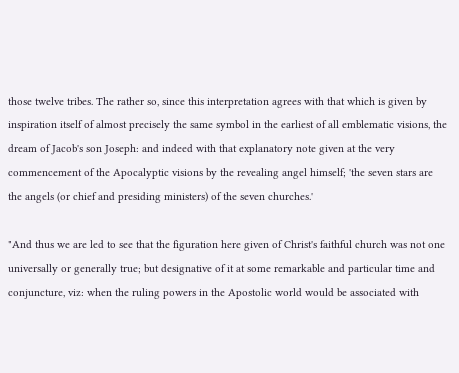those twelve tribes. The rather so, since this interpretation agrees with that which is given by inspiration itself of almost precisely the same symbol in the earliest of all emblematic visions, the dream of Jacob's son Joseph: and indeed with that explanatory note given at the very commencement of the Apocalyptic visions by the revealing angel himself; 'the seven stars are the angels (or chief and presiding ministers) of the seven churches.'

"And thus we are led to see that the figuration here given of Christ's faithful church was not one universally or generally true; but designative of it at some remarkable and particular time and conjuncture, viz: when the ruling powers in the Apostolic world would be associated with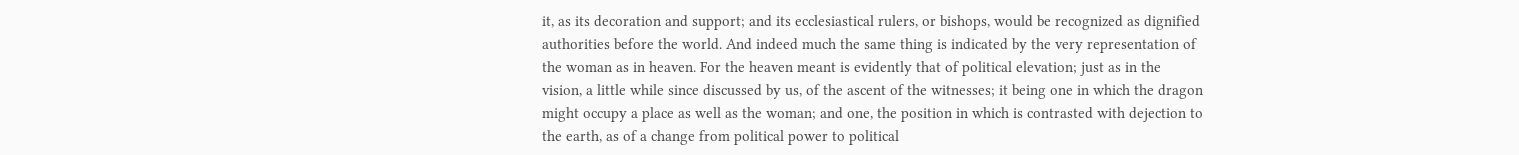it, as its decoration and support; and its ecclesiastical rulers, or bishops, would be recognized as dignified authorities before the world. And indeed much the same thing is indicated by the very representation of the woman as in heaven. For the heaven meant is evidently that of political elevation; just as in the vision, a little while since discussed by us, of the ascent of the witnesses; it being one in which the dragon might occupy a place as well as the woman; and one, the position in which is contrasted with dejection to the earth, as of a change from political power to political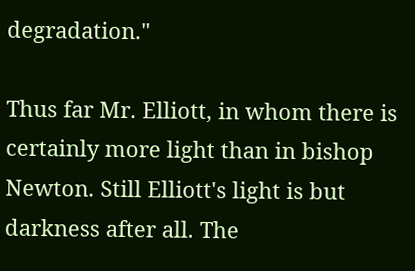degradation."

Thus far Mr. Elliott, in whom there is certainly more light than in bishop Newton. Still Elliott's light is but darkness after all. The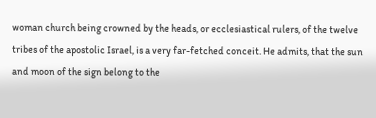woman church being crowned by the heads, or ecclesiastical rulers, of the twelve tribes of the apostolic Israel, is a very far-fetched conceit. He admits, that the sun and moon of the sign belong to the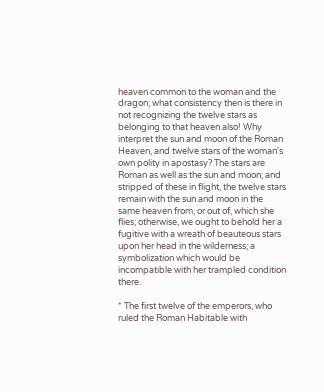heaven common to the woman and the dragon; what consistency then is there in not recognizing the twelve stars as belonging to that heaven also! Why interpret the sun and moon of the Roman Heaven, and twelve stars of the woman's own polity in apostasy? The stars are Roman as well as the sun and moon; and stripped of these in flight, the twelve stars remain with the sun and moon in the same heaven from, or out of, which she flies; otherwise, we ought to behold her a fugitive with a wreath of beauteous stars upon her head in the wilderness; a symbolization which would be incompatible with her trampled condition there.

* The first twelve of the emperors, who ruled the Roman Habitable with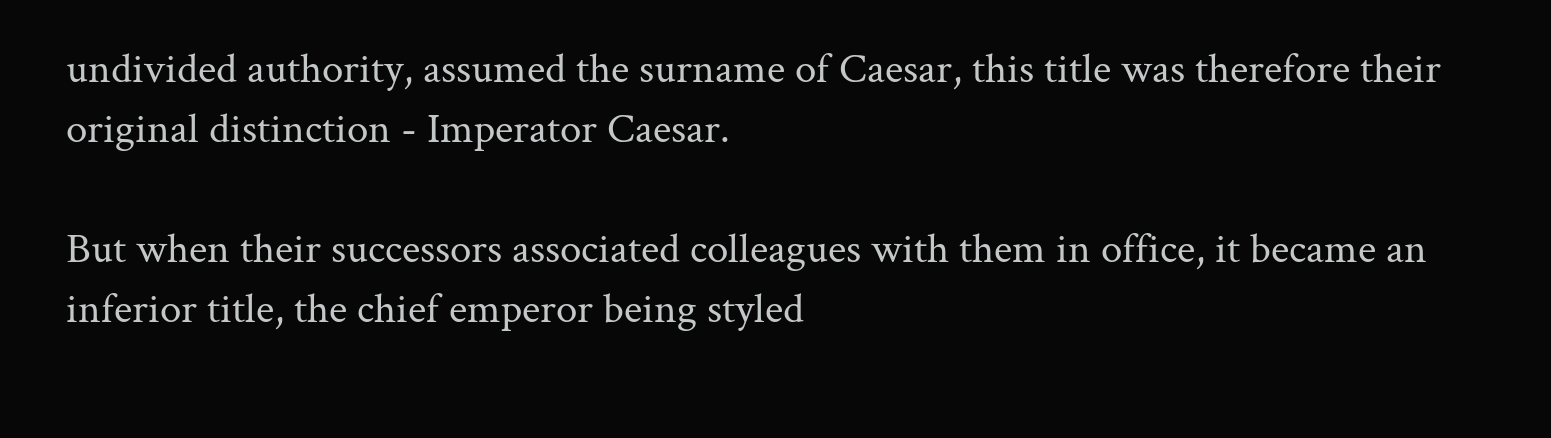undivided authority, assumed the surname of Caesar, this title was therefore their original distinction - Imperator Caesar.

But when their successors associated colleagues with them in office, it became an inferior title, the chief emperor being styled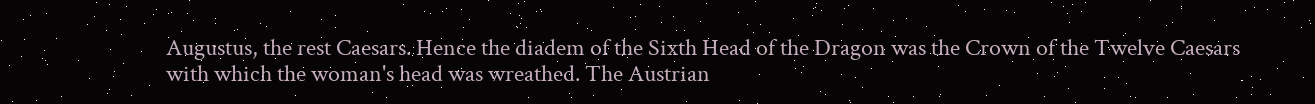Augustus, the rest Caesars. Hence the diadem of the Sixth Head of the Dragon was the Crown of the Twelve Caesars with which the woman's head was wreathed. The Austrian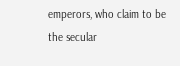emperors, who claim to be the secular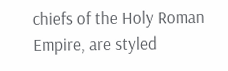chiefs of the Holy Roman Empire, are styled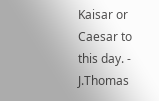Kaisar or Caesar to this day. - J.Thomas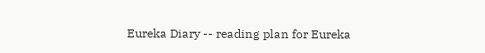Eureka Diary -- reading plan for Eureka